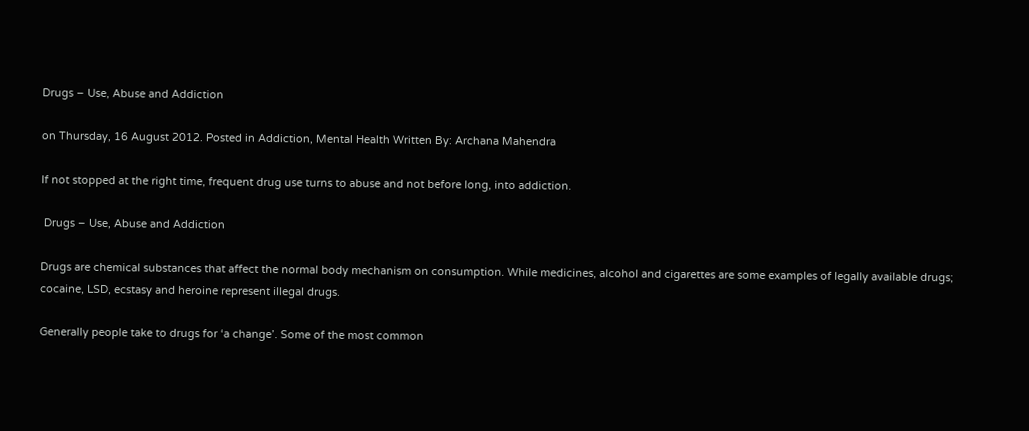Drugs – Use, Abuse and Addiction

on Thursday, 16 August 2012. Posted in Addiction, Mental Health Written By: Archana Mahendra

If not stopped at the right time, frequent drug use turns to abuse and not before long, into addiction.

 Drugs – Use, Abuse and Addiction

Drugs are chemical substances that affect the normal body mechanism on consumption. While medicines, alcohol and cigarettes are some examples of legally available drugs; cocaine, LSD, ecstasy and heroine represent illegal drugs.

Generally people take to drugs for ‘a change’. Some of the most common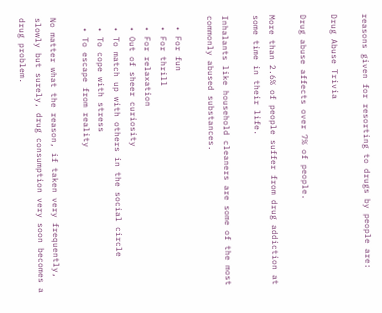reasons given for resorting to drugs by people are:

Drug Abuse Trivia

Drug abuse affects over 7% of people.

More than 2.6% of people suffer from drug addiction at some time in their life.

Inhalants like household cleaners are some of the most commonly abused substances.

  • For fun
  • For thrill
  • For relaxation
  • Out of sheer curiosity
  • To match up with others in the social circle
  • To cope with stress
  • To escape from reality

No matter what the reason, if taken very frequently, slowly but surely, drug consumption very soon becomes a drug problem.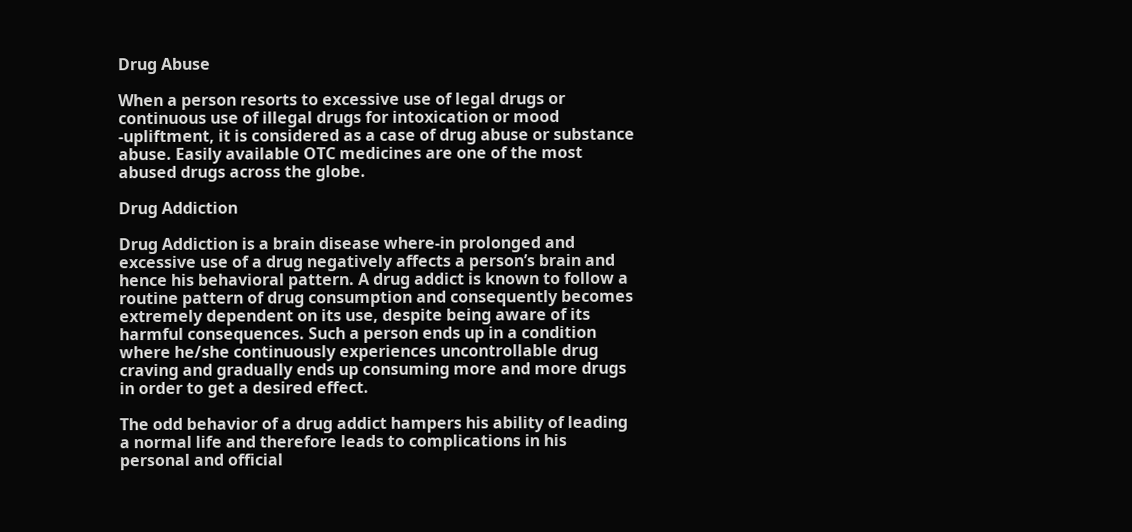Drug Abuse

When a person resorts to excessive use of legal drugs or continuous use of illegal drugs for intoxication or mood -upliftment, it is considered as a case of drug abuse or substance abuse. Easily available OTC medicines are one of the most abused drugs across the globe.

Drug Addiction

Drug Addiction is a brain disease where-in prolonged and excessive use of a drug negatively affects a person’s brain and hence his behavioral pattern. A drug addict is known to follow a routine pattern of drug consumption and consequently becomes extremely dependent on its use, despite being aware of its harmful consequences. Such a person ends up in a condition where he/she continuously experiences uncontrollable drug craving and gradually ends up consuming more and more drugs in order to get a desired effect.

The odd behavior of a drug addict hampers his ability of leading a normal life and therefore leads to complications in his personal and official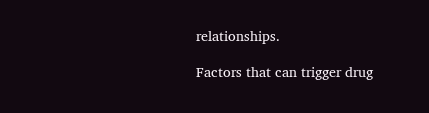relationships.

Factors that can trigger drug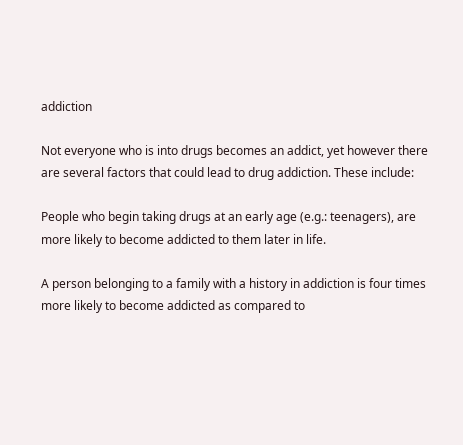addiction

Not everyone who is into drugs becomes an addict, yet however there are several factors that could lead to drug addiction. These include:

People who begin taking drugs at an early age (e.g.: teenagers), are more likely to become addicted to them later in life.

A person belonging to a family with a history in addiction is four times more likely to become addicted as compared to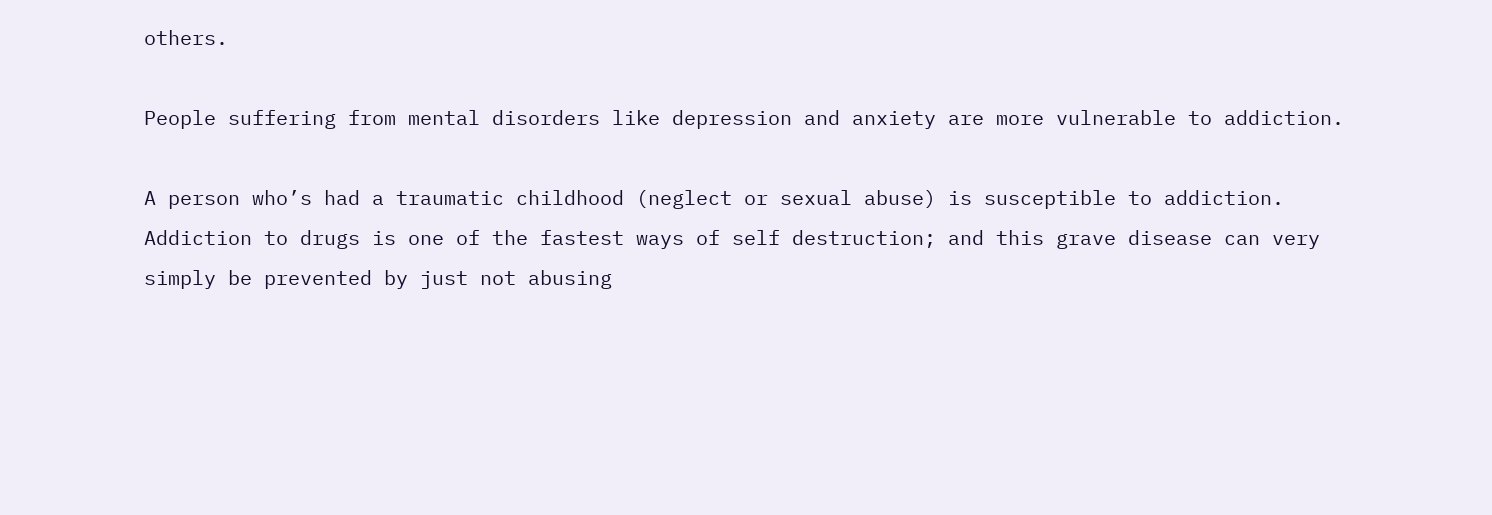others.

People suffering from mental disorders like depression and anxiety are more vulnerable to addiction.

A person who’s had a traumatic childhood (neglect or sexual abuse) is susceptible to addiction. Addiction to drugs is one of the fastest ways of self destruction; and this grave disease can very simply be prevented by just not abusing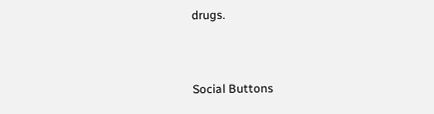drugs.


Social Buttons